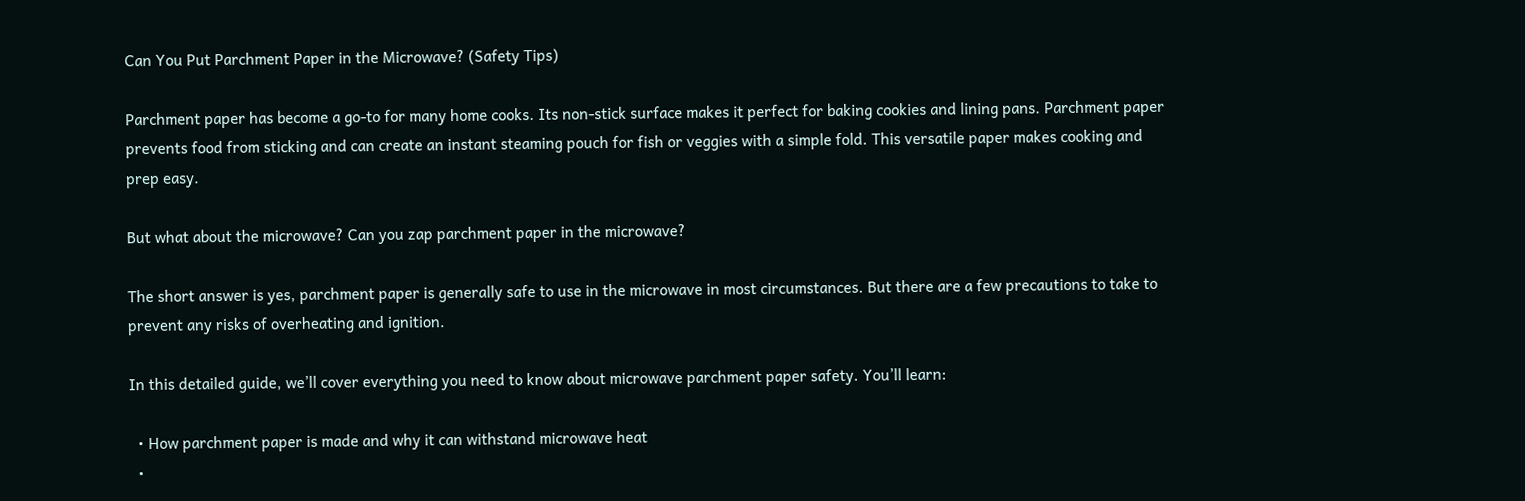Can You Put Parchment Paper in the Microwave? (Safety Tips)

Parchment paper has become a go-to for many home cooks. Its non-stick surface makes it perfect for baking cookies and lining pans. Parchment paper prevents food from sticking and can create an instant steaming pouch for fish or veggies with a simple fold. This versatile paper makes cooking and prep easy.

But what about the microwave? Can you zap parchment paper in the microwave?

The short answer is yes, parchment paper is generally safe to use in the microwave in most circumstances. But there are a few precautions to take to prevent any risks of overheating and ignition.

In this detailed guide, we’ll cover everything you need to know about microwave parchment paper safety. You’ll learn:

  • How parchment paper is made and why it can withstand microwave heat
  •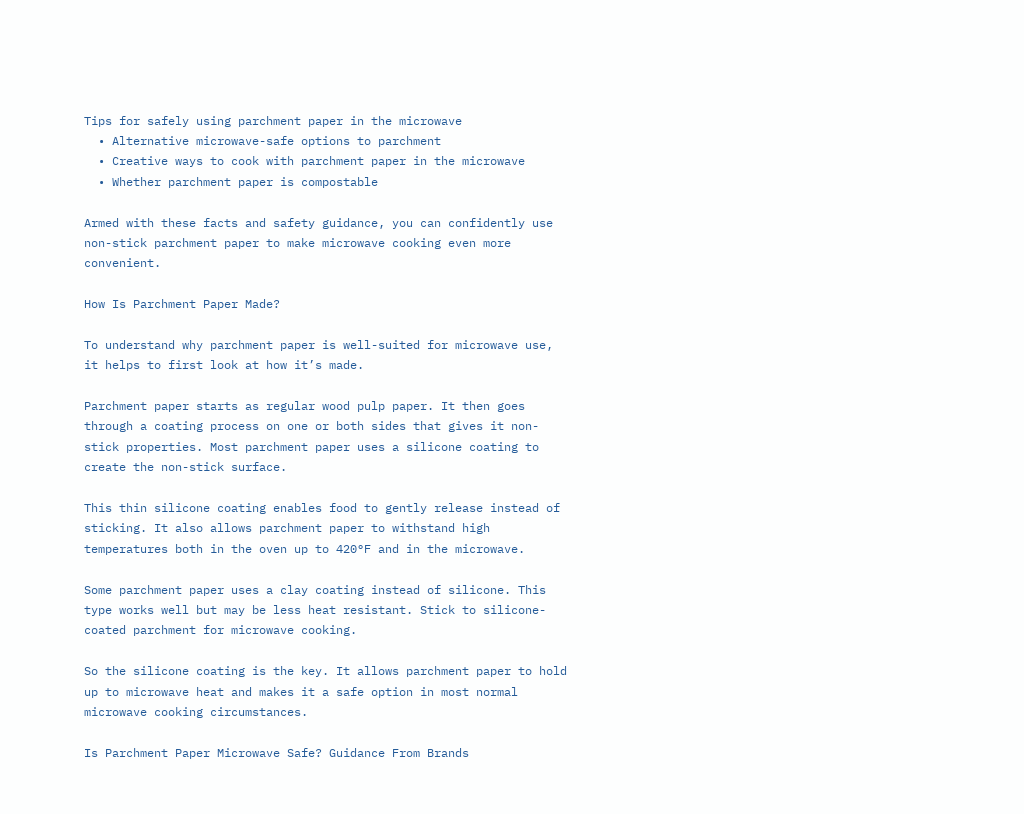Tips for safely using parchment paper in the microwave
  • Alternative microwave-safe options to parchment
  • Creative ways to cook with parchment paper in the microwave
  • Whether parchment paper is compostable

Armed with these facts and safety guidance, you can confidently use non-stick parchment paper to make microwave cooking even more convenient.

How Is Parchment Paper Made?

To understand why parchment paper is well-suited for microwave use, it helps to first look at how it’s made.

Parchment paper starts as regular wood pulp paper. It then goes through a coating process on one or both sides that gives it non-stick properties. Most parchment paper uses a silicone coating to create the non-stick surface.

This thin silicone coating enables food to gently release instead of sticking. It also allows parchment paper to withstand high temperatures both in the oven up to 420°F and in the microwave.

Some parchment paper uses a clay coating instead of silicone. This type works well but may be less heat resistant. Stick to silicone-coated parchment for microwave cooking.

So the silicone coating is the key. It allows parchment paper to hold up to microwave heat and makes it a safe option in most normal microwave cooking circumstances.

Is Parchment Paper Microwave Safe? Guidance From Brands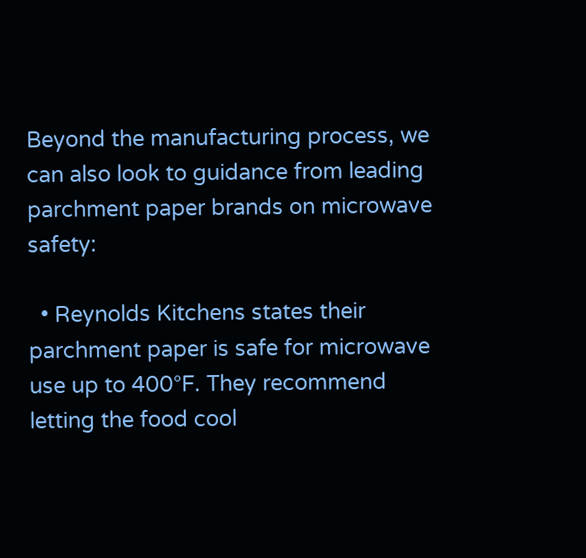Beyond the manufacturing process, we can also look to guidance from leading parchment paper brands on microwave safety:

  • Reynolds Kitchens states their parchment paper is safe for microwave use up to 400°F. They recommend letting the food cool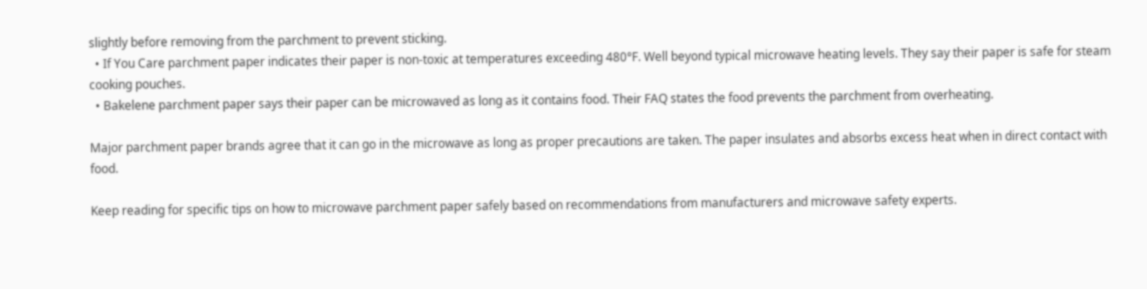slightly before removing from the parchment to prevent sticking.
  • If You Care parchment paper indicates their paper is non-toxic at temperatures exceeding 480°F. Well beyond typical microwave heating levels. They say their paper is safe for steam cooking pouches.
  • Bakelene parchment paper says their paper can be microwaved as long as it contains food. Their FAQ states the food prevents the parchment from overheating.

Major parchment paper brands agree that it can go in the microwave as long as proper precautions are taken. The paper insulates and absorbs excess heat when in direct contact with food.

Keep reading for specific tips on how to microwave parchment paper safely based on recommendations from manufacturers and microwave safety experts.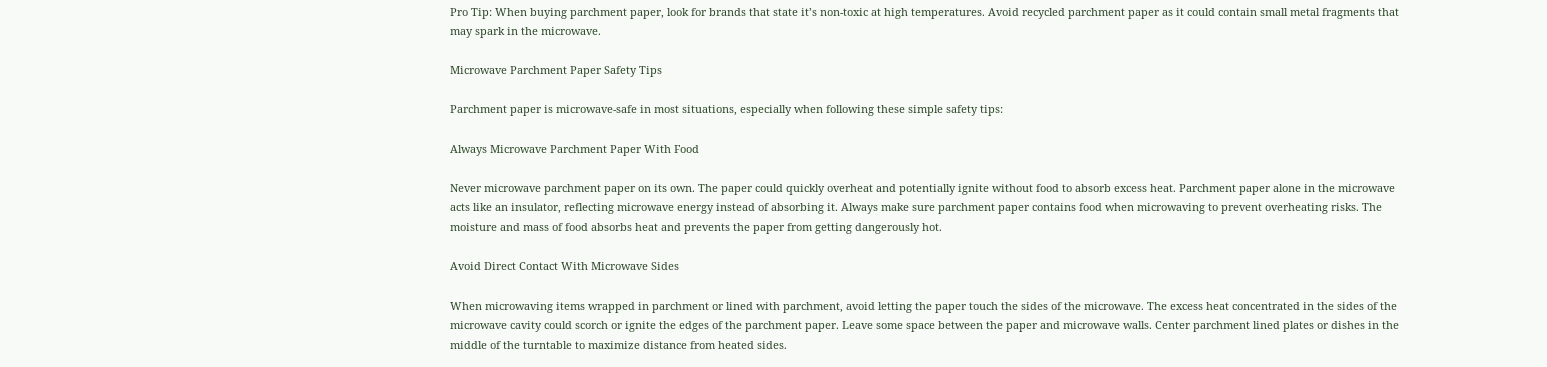Pro Tip: When buying parchment paper, look for brands that state it’s non-toxic at high temperatures. Avoid recycled parchment paper as it could contain small metal fragments that may spark in the microwave.

Microwave Parchment Paper Safety Tips

Parchment paper is microwave-safe in most situations, especially when following these simple safety tips:

Always Microwave Parchment Paper With Food

Never microwave parchment paper on its own. The paper could quickly overheat and potentially ignite without food to absorb excess heat. Parchment paper alone in the microwave acts like an insulator, reflecting microwave energy instead of absorbing it. Always make sure parchment paper contains food when microwaving to prevent overheating risks. The moisture and mass of food absorbs heat and prevents the paper from getting dangerously hot.

Avoid Direct Contact With Microwave Sides

When microwaving items wrapped in parchment or lined with parchment, avoid letting the paper touch the sides of the microwave. The excess heat concentrated in the sides of the microwave cavity could scorch or ignite the edges of the parchment paper. Leave some space between the paper and microwave walls. Center parchment lined plates or dishes in the middle of the turntable to maximize distance from heated sides.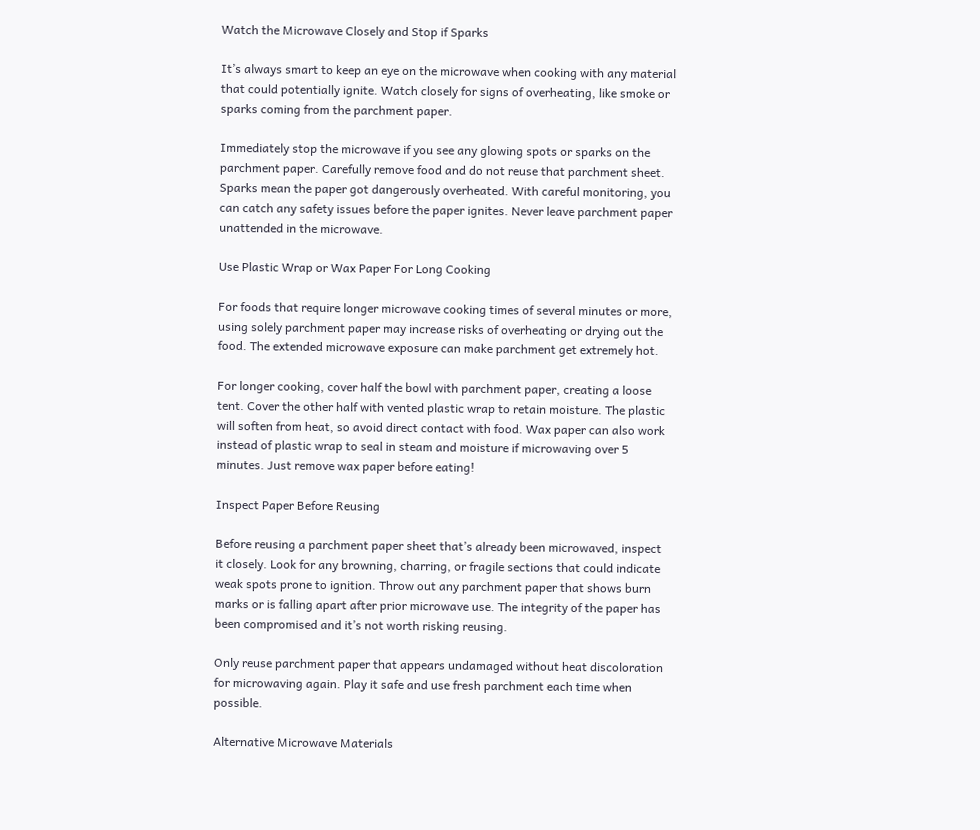Watch the Microwave Closely and Stop if Sparks

It’s always smart to keep an eye on the microwave when cooking with any material that could potentially ignite. Watch closely for signs of overheating, like smoke or sparks coming from the parchment paper.

Immediately stop the microwave if you see any glowing spots or sparks on the parchment paper. Carefully remove food and do not reuse that parchment sheet. Sparks mean the paper got dangerously overheated. With careful monitoring, you can catch any safety issues before the paper ignites. Never leave parchment paper unattended in the microwave.

Use Plastic Wrap or Wax Paper For Long Cooking

For foods that require longer microwave cooking times of several minutes or more, using solely parchment paper may increase risks of overheating or drying out the food. The extended microwave exposure can make parchment get extremely hot.

For longer cooking, cover half the bowl with parchment paper, creating a loose tent. Cover the other half with vented plastic wrap to retain moisture. The plastic will soften from heat, so avoid direct contact with food. Wax paper can also work instead of plastic wrap to seal in steam and moisture if microwaving over 5 minutes. Just remove wax paper before eating!

Inspect Paper Before Reusing

Before reusing a parchment paper sheet that’s already been microwaved, inspect it closely. Look for any browning, charring, or fragile sections that could indicate weak spots prone to ignition. Throw out any parchment paper that shows burn marks or is falling apart after prior microwave use. The integrity of the paper has been compromised and it’s not worth risking reusing.

Only reuse parchment paper that appears undamaged without heat discoloration for microwaving again. Play it safe and use fresh parchment each time when possible.

Alternative Microwave Materials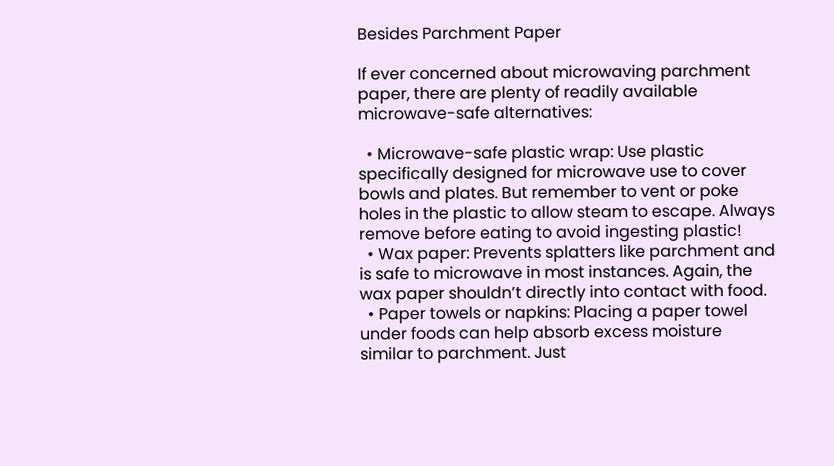Besides Parchment Paper

If ever concerned about microwaving parchment paper, there are plenty of readily available microwave-safe alternatives:

  • Microwave-safe plastic wrap: Use plastic specifically designed for microwave use to cover bowls and plates. But remember to vent or poke holes in the plastic to allow steam to escape. Always remove before eating to avoid ingesting plastic!
  • Wax paper: Prevents splatters like parchment and is safe to microwave in most instances. Again, the wax paper shouldn’t directly into contact with food.
  • Paper towels or napkins: Placing a paper towel under foods can help absorb excess moisture similar to parchment. Just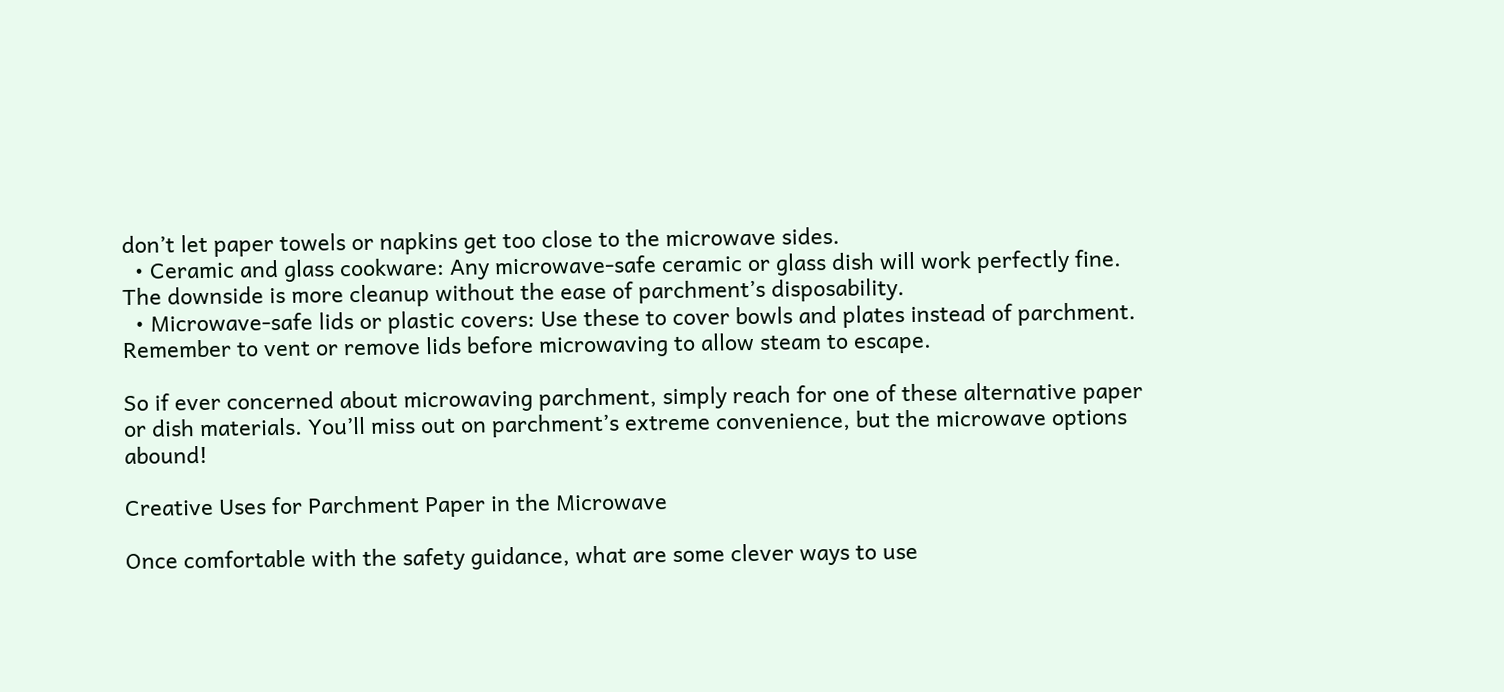don’t let paper towels or napkins get too close to the microwave sides.
  • Ceramic and glass cookware: Any microwave-safe ceramic or glass dish will work perfectly fine. The downside is more cleanup without the ease of parchment’s disposability.
  • Microwave-safe lids or plastic covers: Use these to cover bowls and plates instead of parchment. Remember to vent or remove lids before microwaving to allow steam to escape.

So if ever concerned about microwaving parchment, simply reach for one of these alternative paper or dish materials. You’ll miss out on parchment’s extreme convenience, but the microwave options abound!

Creative Uses for Parchment Paper in the Microwave

Once comfortable with the safety guidance, what are some clever ways to use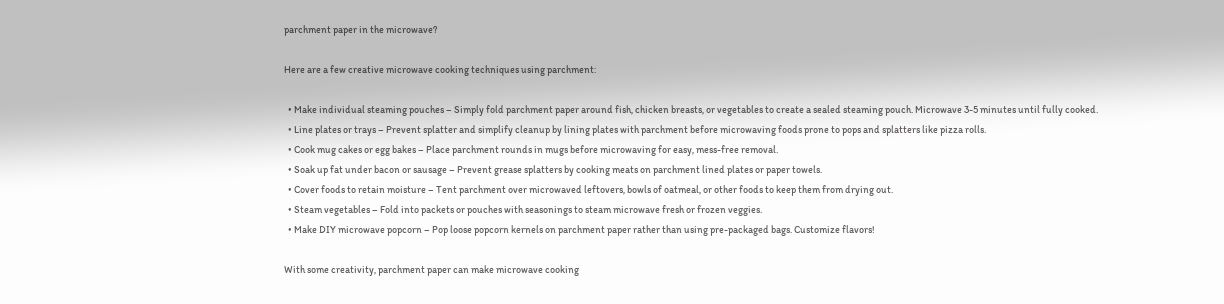parchment paper in the microwave?

Here are a few creative microwave cooking techniques using parchment:

  • Make individual steaming pouches – Simply fold parchment paper around fish, chicken breasts, or vegetables to create a sealed steaming pouch. Microwave 3-5 minutes until fully cooked.
  • Line plates or trays – Prevent splatter and simplify cleanup by lining plates with parchment before microwaving foods prone to pops and splatters like pizza rolls.
  • Cook mug cakes or egg bakes – Place parchment rounds in mugs before microwaving for easy, mess-free removal.
  • Soak up fat under bacon or sausage – Prevent grease splatters by cooking meats on parchment lined plates or paper towels.
  • Cover foods to retain moisture – Tent parchment over microwaved leftovers, bowls of oatmeal, or other foods to keep them from drying out.
  • Steam vegetables – Fold into packets or pouches with seasonings to steam microwave fresh or frozen veggies.
  • Make DIY microwave popcorn – Pop loose popcorn kernels on parchment paper rather than using pre-packaged bags. Customize flavors!

With some creativity, parchment paper can make microwave cooking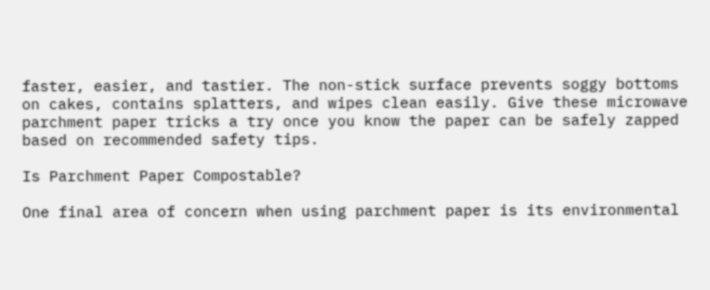faster, easier, and tastier. The non-stick surface prevents soggy bottoms on cakes, contains splatters, and wipes clean easily. Give these microwave parchment paper tricks a try once you know the paper can be safely zapped based on recommended safety tips.

Is Parchment Paper Compostable?

One final area of concern when using parchment paper is its environmental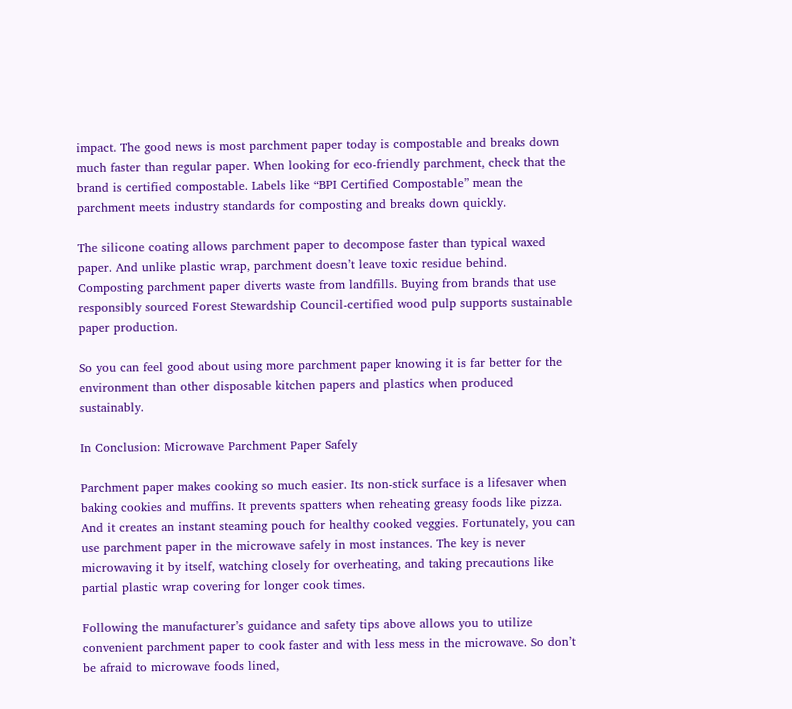impact. The good news is most parchment paper today is compostable and breaks down much faster than regular paper. When looking for eco-friendly parchment, check that the brand is certified compostable. Labels like “BPI Certified Compostable” mean the parchment meets industry standards for composting and breaks down quickly.

The silicone coating allows parchment paper to decompose faster than typical waxed paper. And unlike plastic wrap, parchment doesn’t leave toxic residue behind. Composting parchment paper diverts waste from landfills. Buying from brands that use responsibly sourced Forest Stewardship Council-certified wood pulp supports sustainable paper production.

So you can feel good about using more parchment paper knowing it is far better for the environment than other disposable kitchen papers and plastics when produced sustainably.

In Conclusion: Microwave Parchment Paper Safely

Parchment paper makes cooking so much easier. Its non-stick surface is a lifesaver when baking cookies and muffins. It prevents spatters when reheating greasy foods like pizza. And it creates an instant steaming pouch for healthy cooked veggies. Fortunately, you can use parchment paper in the microwave safely in most instances. The key is never microwaving it by itself, watching closely for overheating, and taking precautions like partial plastic wrap covering for longer cook times.

Following the manufacturer’s guidance and safety tips above allows you to utilize convenient parchment paper to cook faster and with less mess in the microwave. So don’t be afraid to microwave foods lined,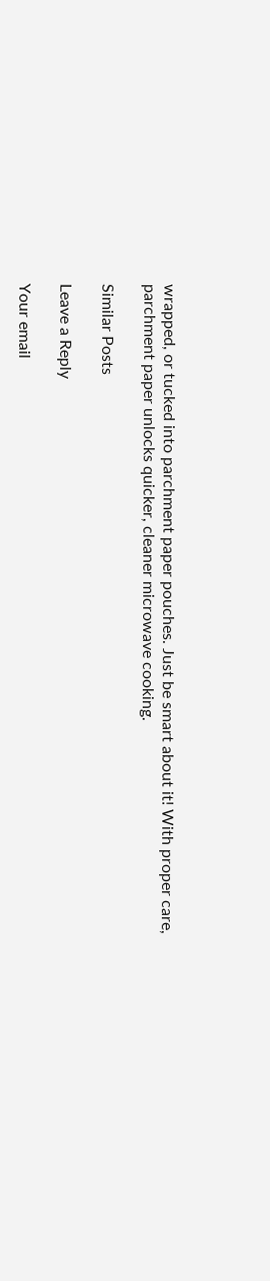wrapped, or tucked into parchment paper pouches. Just be smart about it! With proper care, parchment paper unlocks quicker, cleaner microwave cooking.

Similar Posts

Leave a Reply

Your email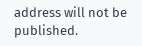address will not be published.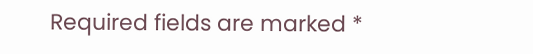Required fields are marked *